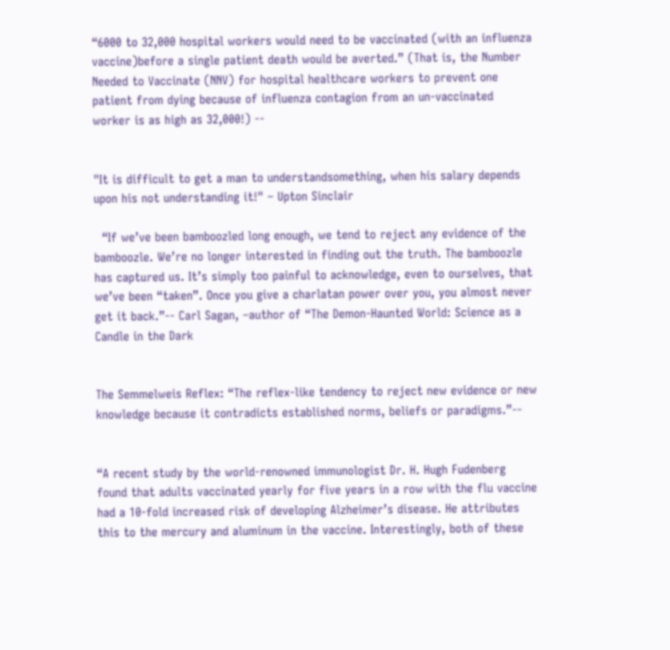“6000 to 32,000 hospital workers would need to be vaccinated (with an influenza vaccine)before a single patient death would be averted.” (That is, the Number Needed to Vaccinate (NNV) for hospital healthcare workers to prevent one patient from dying because of influenza contagion from an un-vaccinated worker is as high as 32,000!) --


"It is difficult to get a man to understandsomething, when his salary depends upon his not understanding it!" – Upton Sinclair

  “If we’ve been bamboozled long enough, we tend to reject any evidence of the bamboozle. We’re no longer interested in finding out the truth. The bamboozle has captured us. It’s simply too painful to acknowledge, even to ourselves, that we’ve been “taken”. Once you give a charlatan power over you, you almost never get it back.”-- Carl Sagan, –author of “The Demon-Haunted World: Science as a Candle in the Dark


The Semmelweis Reflex: “The reflex-like tendency to reject new evidence or new knowledge because it contradicts established norms, beliefs or paradigms.”--


“A recent study by the world-renowned immunologist Dr. H. Hugh Fudenberg found that adults vaccinated yearly for five years in a row with the flu vaccine had a 10-fold increased risk of developing Alzheimer’s disease. He attributes this to the mercury and aluminum in the vaccine. Interestingly, both of these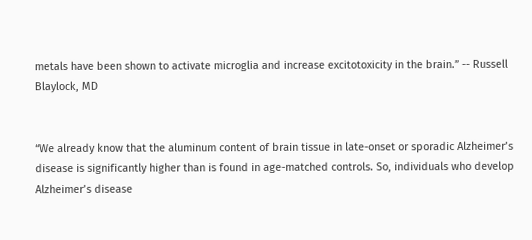metals have been shown to activate microglia and increase excitotoxicity in the brain.” -- Russell Blaylock, MD


“We already know that the aluminum content of brain tissue in late-onset or sporadic Alzheimer’s disease is significantly higher than is found in age-matched controls. So, individuals who develop Alzheimer’s disease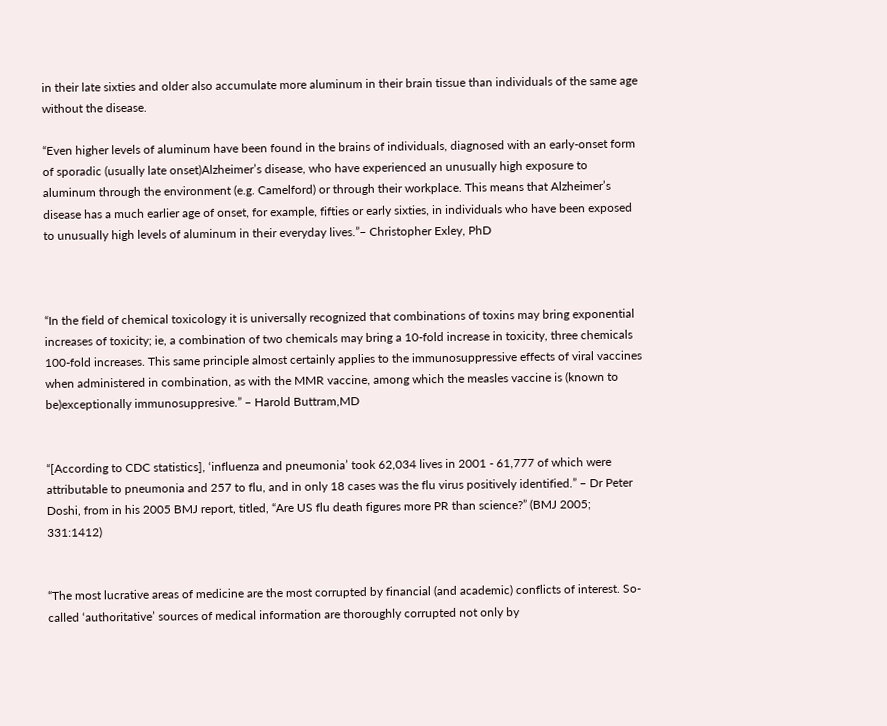in their late sixties and older also accumulate more aluminum in their brain tissue than individuals of the same age without the disease.

“Even higher levels of aluminum have been found in the brains of individuals, diagnosed with an early-onset form of sporadic (usually late onset)Alzheimer’s disease, who have experienced an unusually high exposure to aluminum through the environment (e.g. Camelford) or through their workplace. This means that Alzheimer’s disease has a much earlier age of onset, for example, fifties or early sixties, in individuals who have been exposed to unusually high levels of aluminum in their everyday lives.”– Christopher Exley, PhD



“In the field of chemical toxicology it is universally recognized that combinations of toxins may bring exponential increases of toxicity; ie, a combination of two chemicals may bring a 10-fold increase in toxicity, three chemicals 100-fold increases. This same principle almost certainly applies to the immunosuppressive effects of viral vaccines when administered in combination, as with the MMR vaccine, among which the measles vaccine is (known to be)exceptionally immunosuppresive.” – Harold Buttram,MD


“[According to CDC statistics], ‘influenza and pneumonia’ took 62,034 lives in 2001 - 61,777 of which were attributable to pneumonia and 257 to flu, and in only 18 cases was the flu virus positively identified.” – Dr Peter Doshi, from in his 2005 BMJ report, titled, “Are US flu death figures more PR than science?” (BMJ 2005; 331:1412)


“The most lucrative areas of medicine are the most corrupted by financial (and academic) conflicts of interest. So-called ‘authoritative’ sources of medical information are thoroughly corrupted not only by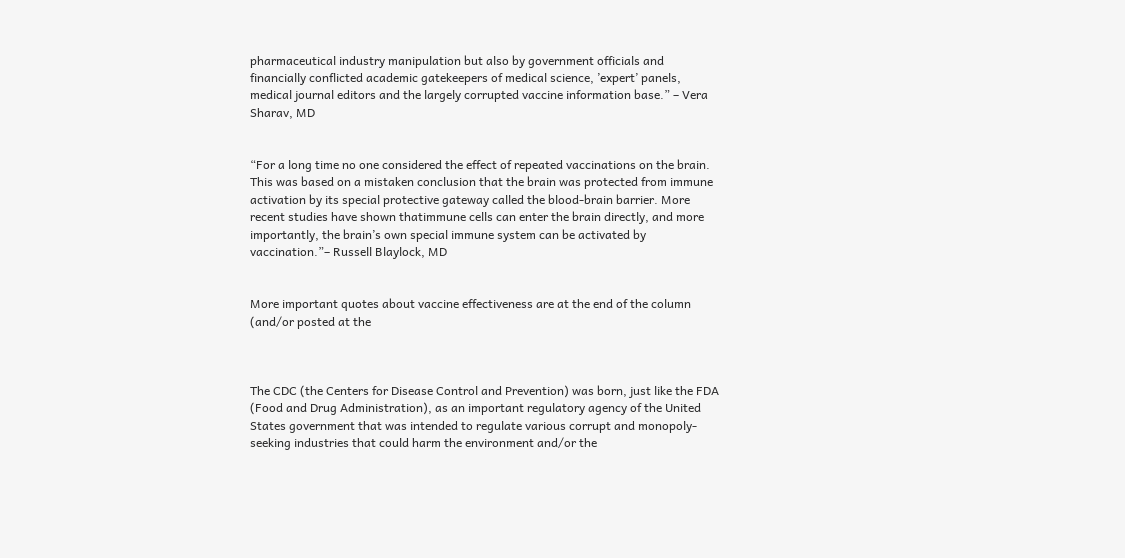pharmaceutical industry manipulation but also by government officials and financially conflicted academic gatekeepers of medical science, ’expert’ panels, medical journal editors and the largely corrupted vaccine information base.” – Vera Sharav, MD


“For a long time no one considered the effect of repeated vaccinations on the brain. This was based on a mistaken conclusion that the brain was protected from immune activation by its special protective gateway called the blood-brain barrier. More recent studies have shown thatimmune cells can enter the brain directly, and more importantly, the brain’s own special immune system can be activated by vaccination.”– Russell Blaylock, MD


More important quotes about vaccine effectiveness are at the end of the column (and/or posted at the



The CDC (the Centers for Disease Control and Prevention) was born, just like the FDA (Food and Drug Administration), as an important regulatory agency of the United States government that was intended to regulate various corrupt and monopoly-seeking industries that could harm the environment and/or the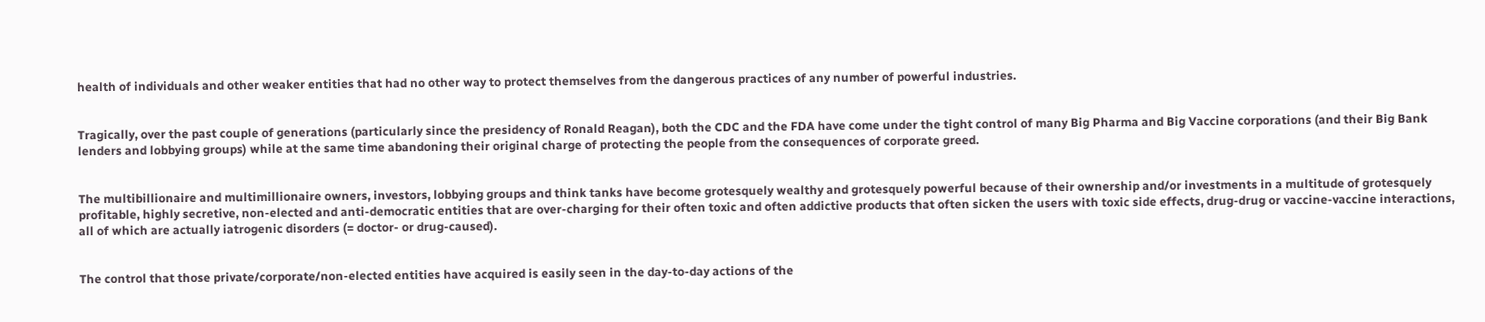health of individuals and other weaker entities that had no other way to protect themselves from the dangerous practices of any number of powerful industries.


Tragically, over the past couple of generations (particularly since the presidency of Ronald Reagan), both the CDC and the FDA have come under the tight control of many Big Pharma and Big Vaccine corporations (and their Big Bank lenders and lobbying groups) while at the same time abandoning their original charge of protecting the people from the consequences of corporate greed.


The multibillionaire and multimillionaire owners, investors, lobbying groups and think tanks have become grotesquely wealthy and grotesquely powerful because of their ownership and/or investments in a multitude of grotesquely profitable, highly secretive, non-elected and anti-democratic entities that are over-charging for their often toxic and often addictive products that often sicken the users with toxic side effects, drug-drug or vaccine-vaccine interactions, all of which are actually iatrogenic disorders (= doctor- or drug-caused).


The control that those private/corporate/non-elected entities have acquired is easily seen in the day-to-day actions of the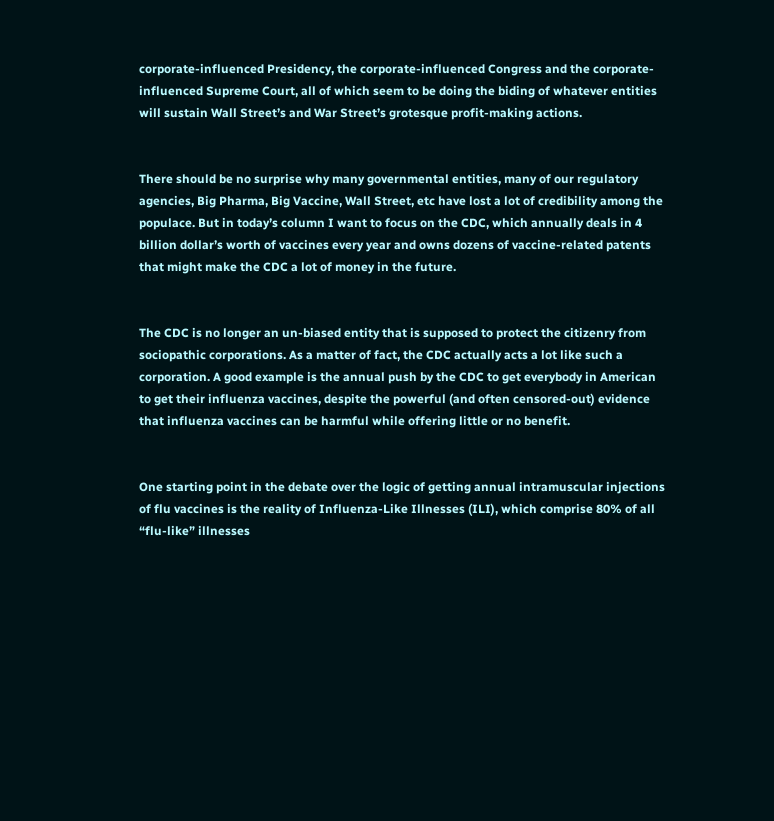corporate-influenced Presidency, the corporate-influenced Congress and the corporate-influenced Supreme Court, all of which seem to be doing the biding of whatever entities will sustain Wall Street’s and War Street’s grotesque profit-making actions.


There should be no surprise why many governmental entities, many of our regulatory agencies, Big Pharma, Big Vaccine, Wall Street, etc have lost a lot of credibility among the populace. But in today’s column I want to focus on the CDC, which annually deals in 4 billion dollar’s worth of vaccines every year and owns dozens of vaccine-related patents that might make the CDC a lot of money in the future.


The CDC is no longer an un-biased entity that is supposed to protect the citizenry from sociopathic corporations. As a matter of fact, the CDC actually acts a lot like such a corporation. A good example is the annual push by the CDC to get everybody in American to get their influenza vaccines, despite the powerful (and often censored-out) evidence that influenza vaccines can be harmful while offering little or no benefit.


One starting point in the debate over the logic of getting annual intramuscular injections of flu vaccines is the reality of Influenza-Like Illnesses (ILI), which comprise 80% of all “flu-like” illnesses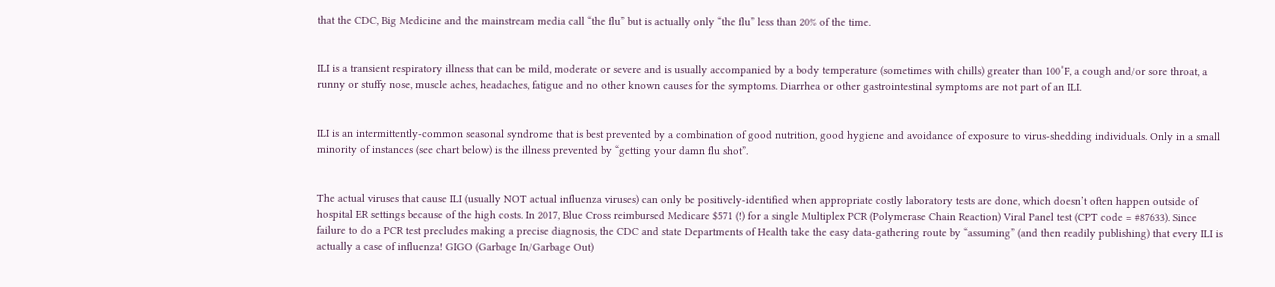that the CDC, Big Medicine and the mainstream media call “the flu” but is actually only “the flu” less than 20% of the time.


ILI is a transient respiratory illness that can be mild, moderate or severe and is usually accompanied by a body temperature (sometimes with chills) greater than 100˚F, a cough and/or sore throat, a runny or stuffy nose, muscle aches, headaches, fatigue and no other known causes for the symptoms. Diarrhea or other gastrointestinal symptoms are not part of an ILI.


ILI is an intermittently-common seasonal syndrome that is best prevented by a combination of good nutrition, good hygiene and avoidance of exposure to virus-shedding individuals. Only in a small minority of instances (see chart below) is the illness prevented by “getting your damn flu shot”.


The actual viruses that cause ILI (usually NOT actual influenza viruses) can only be positively-identified when appropriate costly laboratory tests are done, which doesn’t often happen outside of hospital ER settings because of the high costs. In 2017, Blue Cross reimbursed Medicare $571 (!) for a single Multiplex PCR (Polymerase Chain Reaction) Viral Panel test (CPT code = #87633). Since failure to do a PCR test precludes making a precise diagnosis, the CDC and state Departments of Health take the easy data-gathering route by “assuming” (and then readily publishing) that every ILI is actually a case of influenza! GIGO (Garbage In/Garbage Out)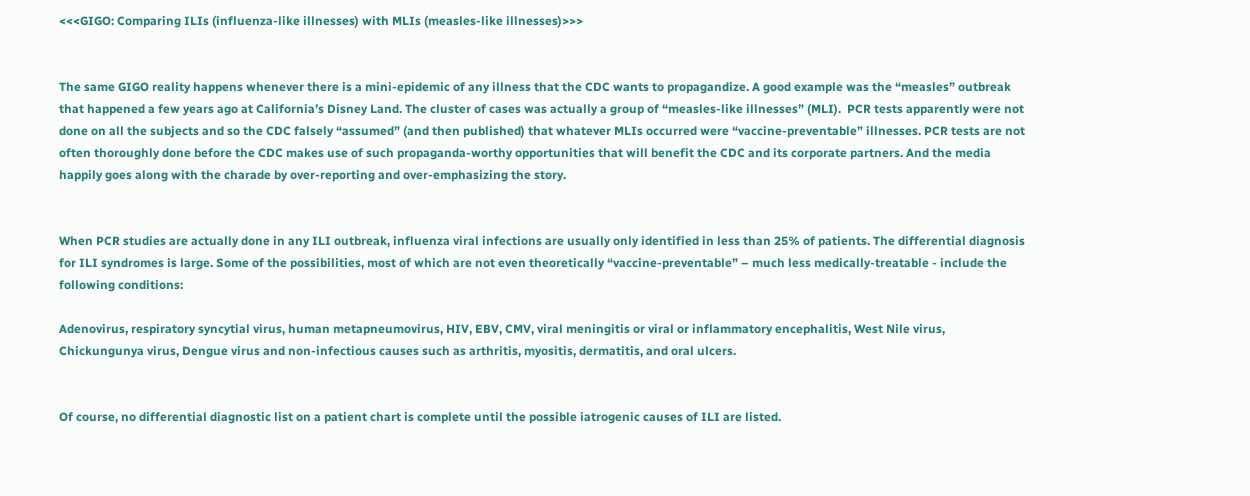<<<GIGO: Comparing ILIs (influenza-like illnesses) with MLIs (measles-like illnesses)>>>


The same GIGO reality happens whenever there is a mini-epidemic of any illness that the CDC wants to propagandize. A good example was the “measles” outbreak that happened a few years ago at California’s Disney Land. The cluster of cases was actually a group of “measles-like illnesses” (MLI).  PCR tests apparently were not done on all the subjects and so the CDC falsely “assumed” (and then published) that whatever MLIs occurred were “vaccine-preventable” illnesses. PCR tests are not often thoroughly done before the CDC makes use of such propaganda-worthy opportunities that will benefit the CDC and its corporate partners. And the media happily goes along with the charade by over-reporting and over-emphasizing the story.


When PCR studies are actually done in any ILI outbreak, influenza viral infections are usually only identified in less than 25% of patients. The differential diagnosis for ILI syndromes is large. Some of the possibilities, most of which are not even theoretically “vaccine-preventable” – much less medically-treatable - include the following conditions:

Adenovirus, respiratory syncytial virus, human metapneumovirus, HIV, EBV, CMV, viral meningitis or viral or inflammatory encephalitis, West Nile virus, Chickungunya virus, Dengue virus and non-infectious causes such as arthritis, myositis, dermatitis, and oral ulcers.


Of course, no differential diagnostic list on a patient chart is complete until the possible iatrogenic causes of ILI are listed.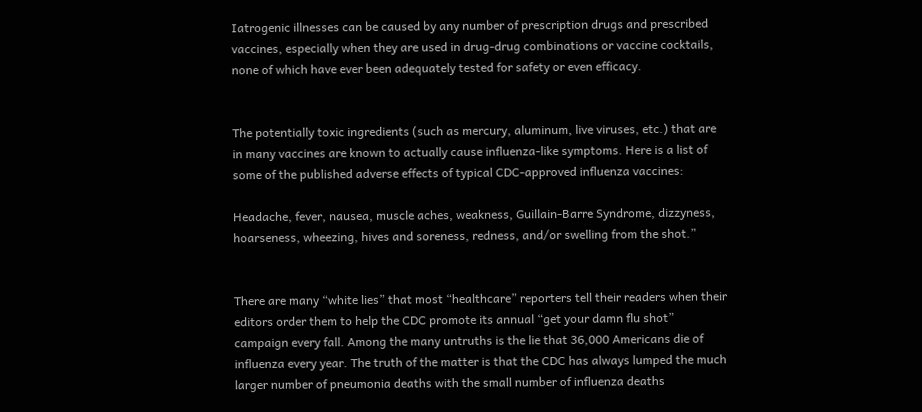Iatrogenic illnesses can be caused by any number of prescription drugs and prescribed vaccines, especially when they are used in drug-drug combinations or vaccine cocktails, none of which have ever been adequately tested for safety or even efficacy.


The potentially toxic ingredients (such as mercury, aluminum, live viruses, etc.) that are in many vaccines are known to actually cause influenza-like symptoms. Here is a list of some of the published adverse effects of typical CDC-approved influenza vaccines:

Headache, fever, nausea, muscle aches, weakness, Guillain-Barre Syndrome, dizzyness, hoarseness, wheezing, hives and soreness, redness, and/or swelling from the shot.”


There are many “white lies” that most “healthcare” reporters tell their readers when their editors order them to help the CDC promote its annual “get your damn flu shot” campaign every fall. Among the many untruths is the lie that 36,000 Americans die of influenza every year. The truth of the matter is that the CDC has always lumped the much larger number of pneumonia deaths with the small number of influenza deaths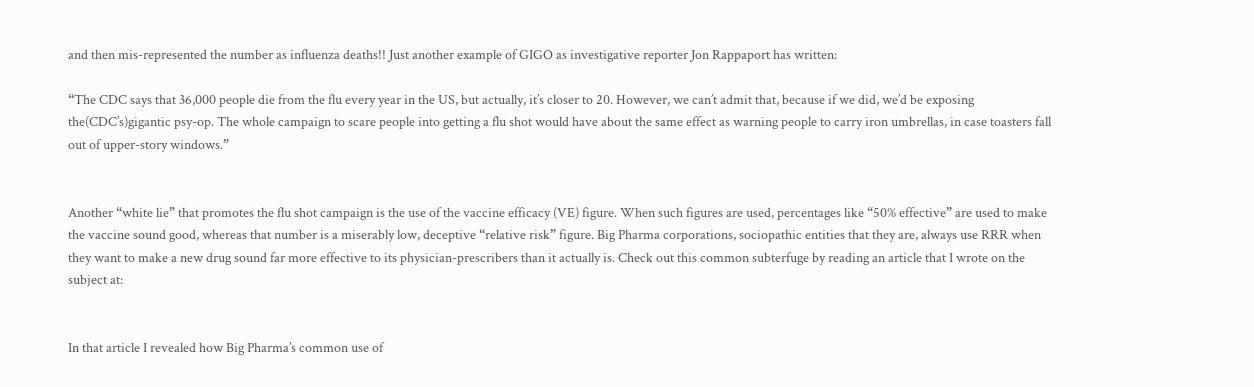and then mis-represented the number as influenza deaths!! Just another example of GIGO as investigative reporter Jon Rappaport has written:

“The CDC says that 36,000 people die from the flu every year in the US, but actually, it’s closer to 20. However, we can’t admit that, because if we did, we’d be exposing the(CDC’s)gigantic psy-op. The whole campaign to scare people into getting a flu shot would have about the same effect as warning people to carry iron umbrellas, in case toasters fall out of upper-story windows.”


Another “white lie” that promotes the flu shot campaign is the use of the vaccine efficacy (VE) figure. When such figures are used, percentages like “50% effective” are used to make the vaccine sound good, whereas that number is a miserably low, deceptive “relative risk” figure. Big Pharma corporations, sociopathic entities that they are, always use RRR when they want to make a new drug sound far more effective to its physician-prescribers than it actually is. Check out this common subterfuge by reading an article that I wrote on the subject at:


In that article I revealed how Big Pharma’s common use of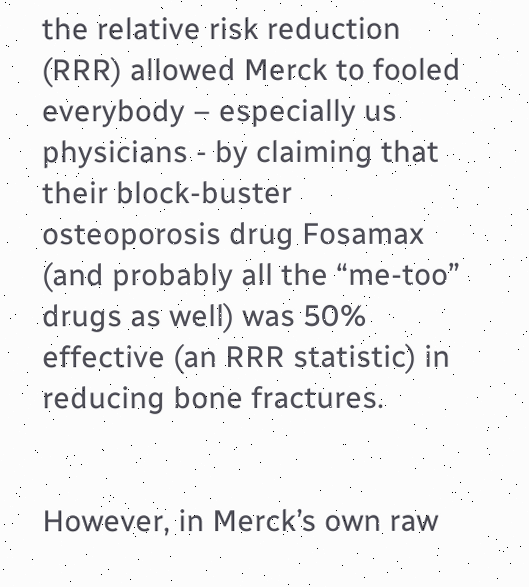the relative risk reduction (RRR) allowed Merck to fooled everybody – especially us physicians - by claiming that their block-buster osteoporosis drug Fosamax (and probably all the “me-too” drugs as well) was 50% effective (an RRR statistic) in reducing bone fractures.


However, in Merck’s own raw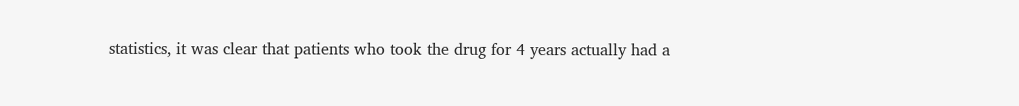statistics, it was clear that patients who took the drug for 4 years actually had a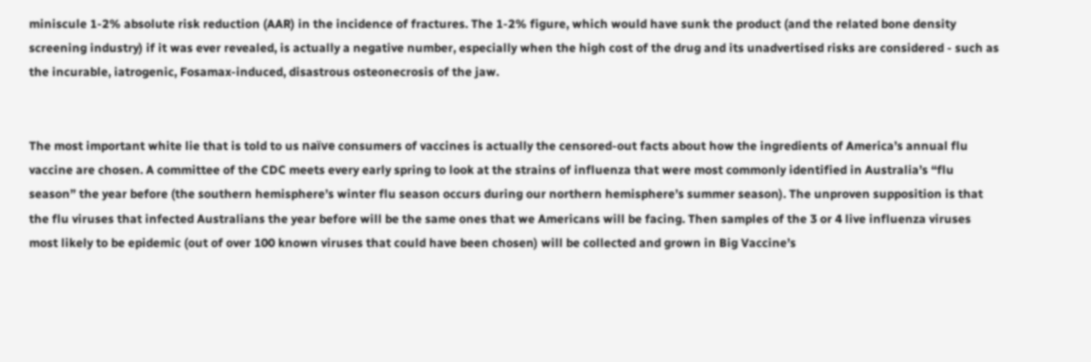miniscule 1-2% absolute risk reduction (AAR) in the incidence of fractures. The 1-2% figure, which would have sunk the product (and the related bone density screening industry) if it was ever revealed, is actually a negative number, especially when the high cost of the drug and its unadvertised risks are considered - such as the incurable, iatrogenic, Fosamax-induced, disastrous osteonecrosis of the jaw.


The most important white lie that is told to us naïve consumers of vaccines is actually the censored-out facts about how the ingredients of America’s annual flu vaccine are chosen. A committee of the CDC meets every early spring to look at the strains of influenza that were most commonly identified in Australia’s “flu season” the year before (the southern hemisphere’s winter flu season occurs during our northern hemisphere’s summer season). The unproven supposition is that the flu viruses that infected Australians the year before will be the same ones that we Americans will be facing. Then samples of the 3 or 4 live influenza viruses most likely to be epidemic (out of over 100 known viruses that could have been chosen) will be collected and grown in Big Vaccine’s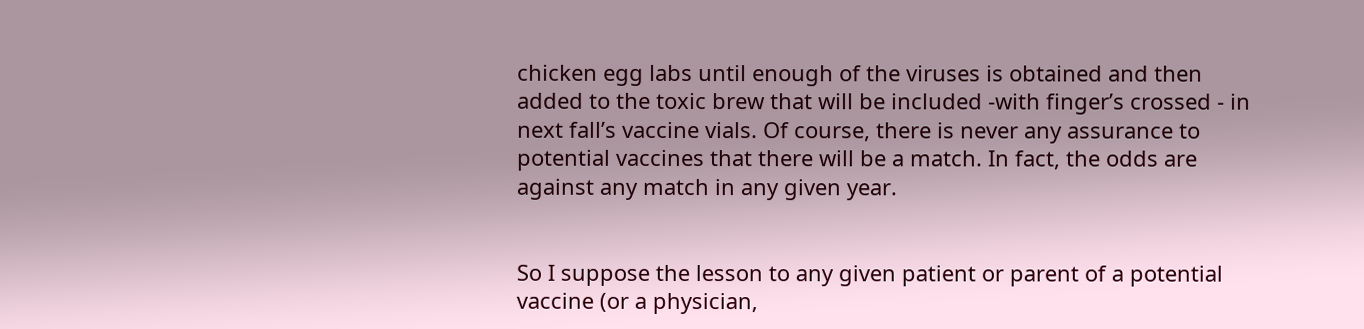chicken egg labs until enough of the viruses is obtained and then added to the toxic brew that will be included -with finger’s crossed - in next fall’s vaccine vials. Of course, there is never any assurance to potential vaccines that there will be a match. In fact, the odds are against any match in any given year.


So I suppose the lesson to any given patient or parent of a potential vaccine (or a physician,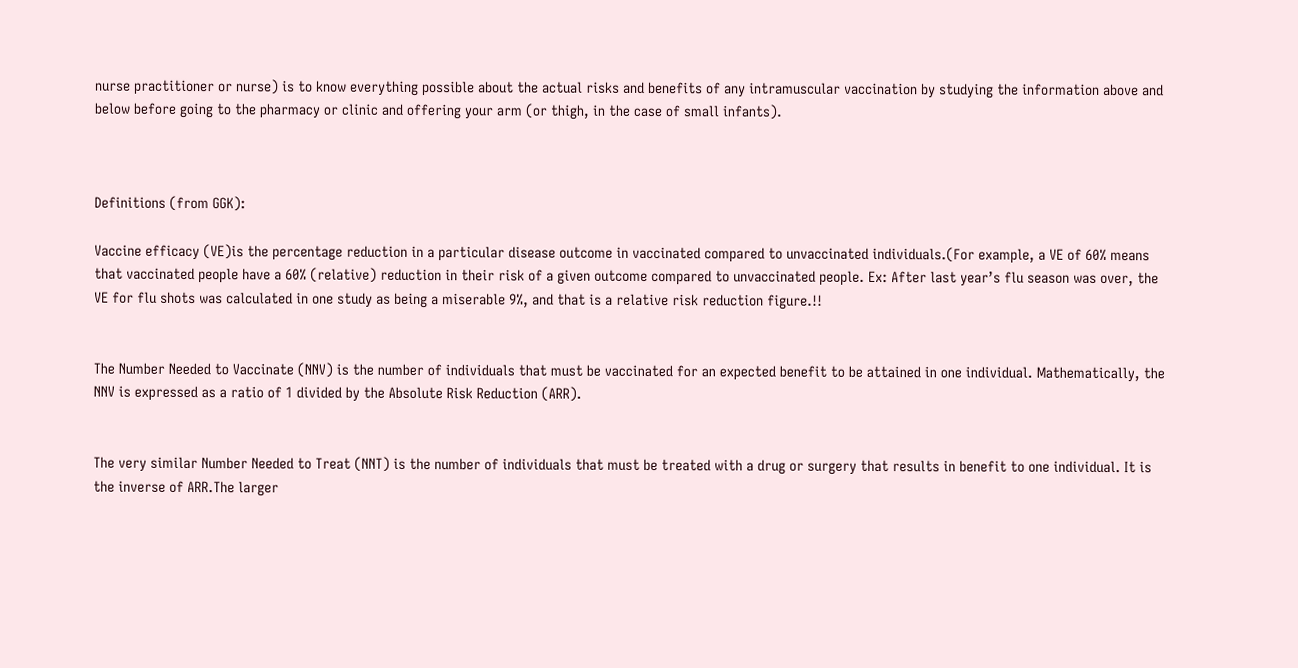nurse practitioner or nurse) is to know everything possible about the actual risks and benefits of any intramuscular vaccination by studying the information above and below before going to the pharmacy or clinic and offering your arm (or thigh, in the case of small infants).



Definitions (from GGK):

Vaccine efficacy (VE)is the percentage reduction in a particular disease outcome in vaccinated compared to unvaccinated individuals.(For example, a VE of 60% means that vaccinated people have a 60% (relative) reduction in their risk of a given outcome compared to unvaccinated people. Ex: After last year’s flu season was over, the VE for flu shots was calculated in one study as being a miserable 9%, and that is a relative risk reduction figure.!!


The Number Needed to Vaccinate (NNV) is the number of individuals that must be vaccinated for an expected benefit to be attained in one individual. Mathematically, the NNV is expressed as a ratio of 1 divided by the Absolute Risk Reduction (ARR).


The very similar Number Needed to Treat (NNT) is the number of individuals that must be treated with a drug or surgery that results in benefit to one individual. It is the inverse of ARR.The larger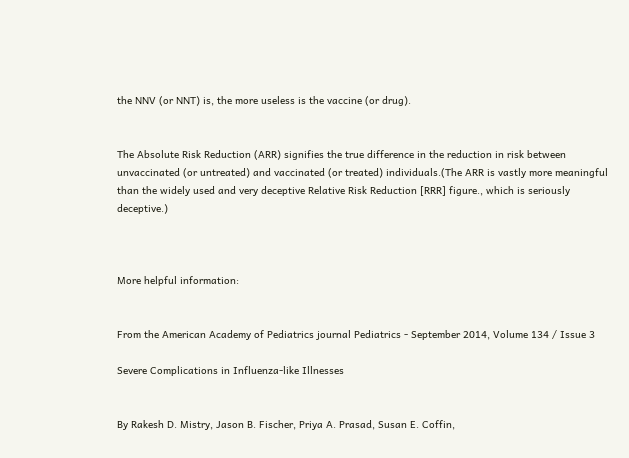the NNV (or NNT) is, the more useless is the vaccine (or drug).


The Absolute Risk Reduction (ARR) signifies the true difference in the reduction in risk between unvaccinated (or untreated) and vaccinated (or treated) individuals.(The ARR is vastly more meaningful than the widely used and very deceptive Relative Risk Reduction [RRR] figure., which is seriously deceptive.)



More helpful information:


From the American Academy of Pediatrics journal Pediatrics - September 2014, Volume 134 / Issue 3

Severe Complications in Influenza-like Illnesses


By Rakesh D. Mistry, Jason B. Fischer, Priya A. Prasad, Susan E. Coffin,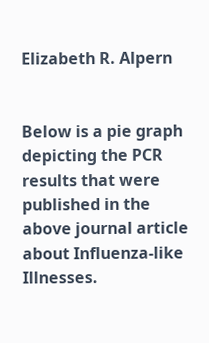Elizabeth R. Alpern


Below is a pie graph depicting the PCR results that were published in the above journal article about Influenza-like Illnesses.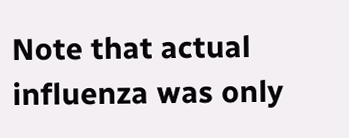Note that actual influenza was only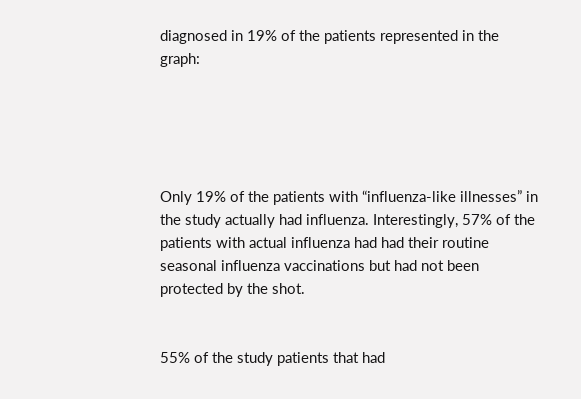diagnosed in 19% of the patients represented in the graph:





Only 19% of the patients with “influenza-like illnesses” in the study actually had influenza. Interestingly, 57% of the patients with actual influenza had had their routine seasonal influenza vaccinations but had not been protected by the shot.


55% of the study patients that had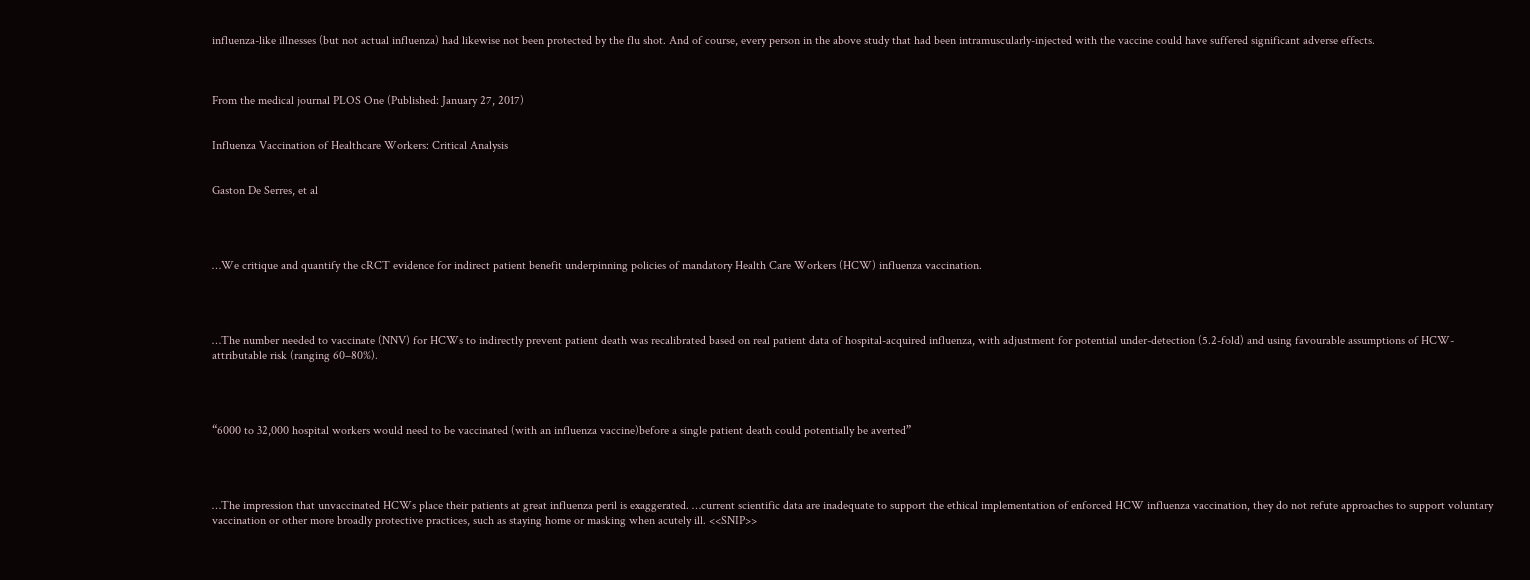influenza-like illnesses (but not actual influenza) had likewise not been protected by the flu shot. And of course, every person in the above study that had been intramuscularly-injected with the vaccine could have suffered significant adverse effects.



From the medical journal PLOS One (Published: January 27, 2017)


Influenza Vaccination of Healthcare Workers: Critical Analysis


Gaston De Serres, et al




…We critique and quantify the cRCT evidence for indirect patient benefit underpinning policies of mandatory Health Care Workers (HCW) influenza vaccination.




…The number needed to vaccinate (NNV) for HCWs to indirectly prevent patient death was recalibrated based on real patient data of hospital-acquired influenza, with adjustment for potential under-detection (5.2-fold) and using favourable assumptions of HCW-attributable risk (ranging 60–80%).




“6000 to 32,000 hospital workers would need to be vaccinated (with an influenza vaccine)before a single patient death could potentially be averted”




…The impression that unvaccinated HCWs place their patients at great influenza peril is exaggerated. …current scientific data are inadequate to support the ethical implementation of enforced HCW influenza vaccination, they do not refute approaches to support voluntary vaccination or other more broadly protective practices, such as staying home or masking when acutely ill. <<SNIP>>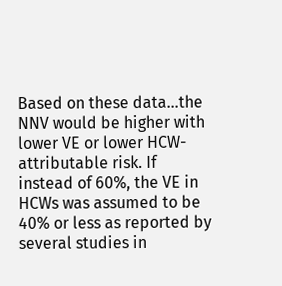Based on these data…the NNV would be higher with lower VE or lower HCW-attributable risk. If instead of 60%, the VE in HCWs was assumed to be 40% or less as reported by several studies in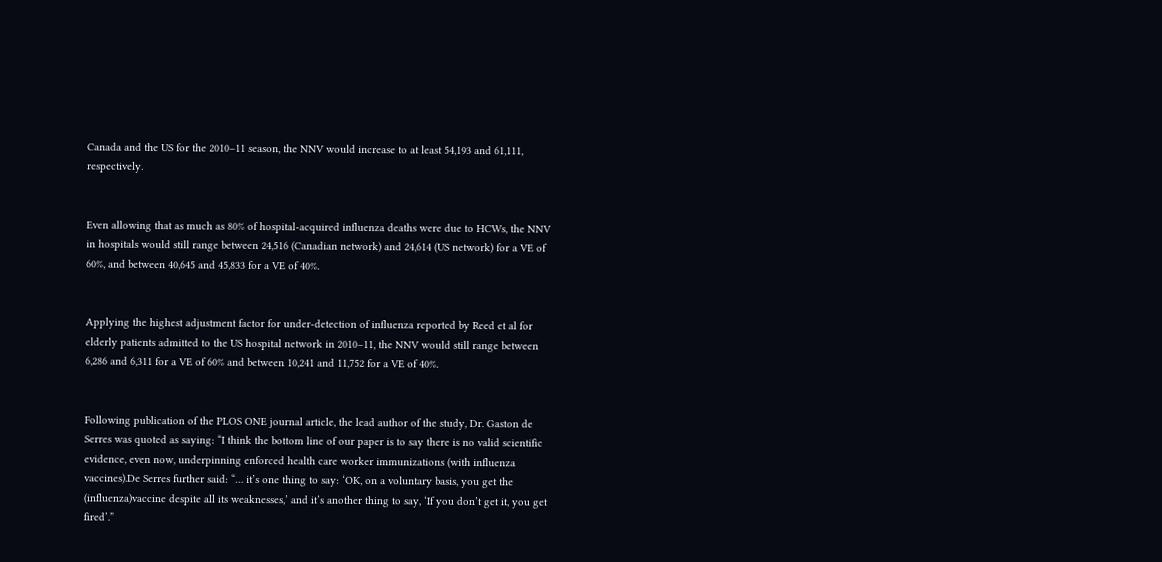Canada and the US for the 2010–11 season, the NNV would increase to at least 54,193 and 61,111, respectively.


Even allowing that as much as 80% of hospital-acquired influenza deaths were due to HCWs, the NNV in hospitals would still range between 24,516 (Canadian network) and 24,614 (US network) for a VE of 60%, and between 40,645 and 45,833 for a VE of 40%.


Applying the highest adjustment factor for under-detection of influenza reported by Reed et al for elderly patients admitted to the US hospital network in 2010–11, the NNV would still range between 6,286 and 6,311 for a VE of 60% and between 10,241 and 11,752 for a VE of 40%.


Following publication of the PLOS ONE journal article, the lead author of the study, Dr. Gaston de Serres was quoted as saying: “I think the bottom line of our paper is to say there is no valid scientific evidence, even now, underpinning enforced health care worker immunizations (with influenza vaccines).De Serres further said: “… it’s one thing to say: ‘OK, on a voluntary basis, you get the (influenza)vaccine despite all its weaknesses,’ and it’s another thing to say, ‘If you don’t get it, you get fired’.”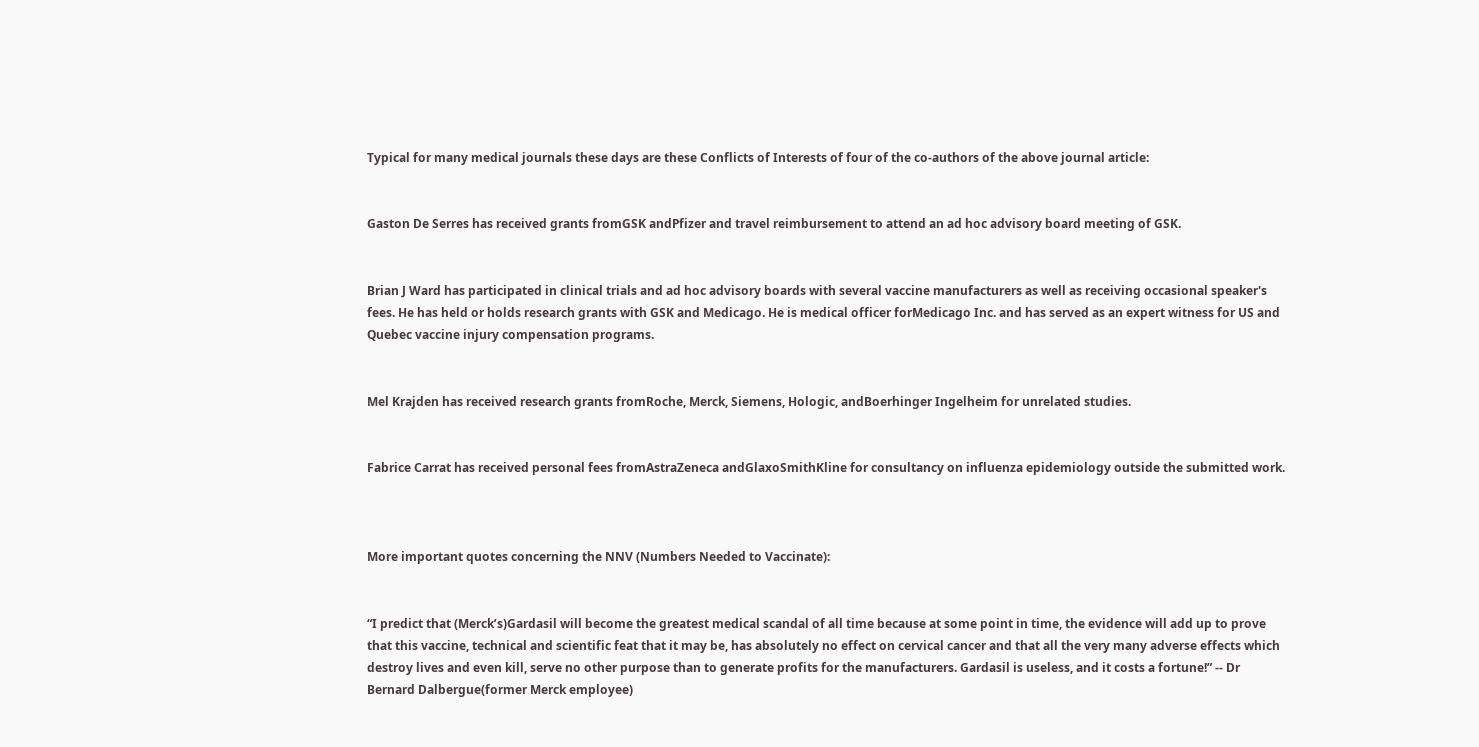Typical for many medical journals these days are these Conflicts of Interests of four of the co-authors of the above journal article:


Gaston De Serres has received grants fromGSK andPfizer and travel reimbursement to attend an ad hoc advisory board meeting of GSK.


Brian J Ward has participated in clinical trials and ad hoc advisory boards with several vaccine manufacturers as well as receiving occasional speaker's fees. He has held or holds research grants with GSK and Medicago. He is medical officer forMedicago Inc. and has served as an expert witness for US and Quebec vaccine injury compensation programs.


Mel Krajden has received research grants fromRoche, Merck, Siemens, Hologic, andBoerhinger Ingelheim for unrelated studies.


Fabrice Carrat has received personal fees fromAstraZeneca andGlaxoSmithKline for consultancy on influenza epidemiology outside the submitted work.



More important quotes concerning the NNV (Numbers Needed to Vaccinate):


“I predict that (Merck’s)Gardasil will become the greatest medical scandal of all time because at some point in time, the evidence will add up to prove that this vaccine, technical and scientific feat that it may be, has absolutely no effect on cervical cancer and that all the very many adverse effects which destroy lives and even kill, serve no other purpose than to generate profits for the manufacturers. Gardasil is useless, and it costs a fortune!” -- Dr Bernard Dalbergue(former Merck employee)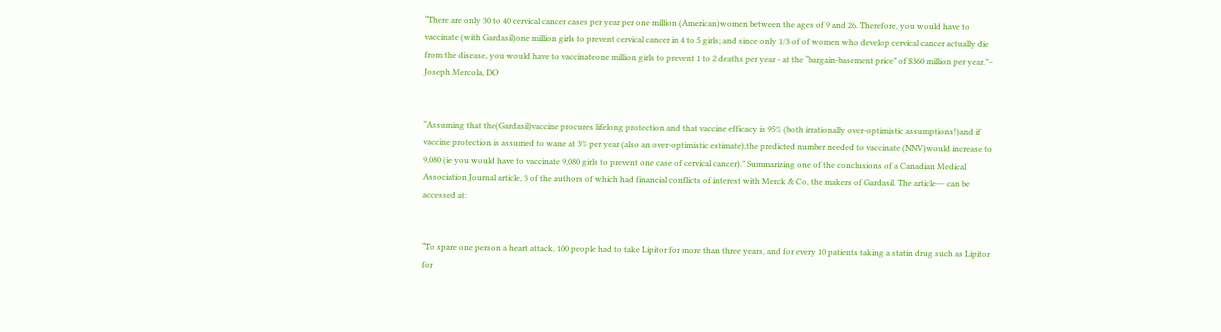“There are only 30 to 40 cervical cancer cases per year per one million (American)women between the ages of 9 and 26. Therefore, you would have to vaccinate (with Gardasil)one million girls to prevent cervical cancer in 4 to 5 girls; and since only 1/3 of of women who develop cervical cancer actually die from the disease, you would have to vaccinateone million girls to prevent 1 to 2 deaths per year - at the “bargain-basement price” of $360 million per year.”– Joseph Mercola, DO


“Assuming that the(Gardasil)vaccine procures lifelong protection and that vaccine efficacy is 95% (both irrationally over-optimistic assumptions!)and if vaccine protection is assumed to wane at 3% per year (also an over-optimistic estimate),the predicted number needed to vaccinate (NNV)would increase to 9,080 (ie you would have to vaccinate 9,080 girls to prevent one case of cervical cancer).” Summarizing one of the conclusions of a Canadian Medical Association Journal article, 3 of the authors of which had financial conflicts of interest with Merck & Co, the makers of Gardasil. The article--- can be accessed at:


“To spare one person a heart attack, 100 people had to take Lipitor for more than three years, and for every 10 patients taking a statin drug such as Lipitor for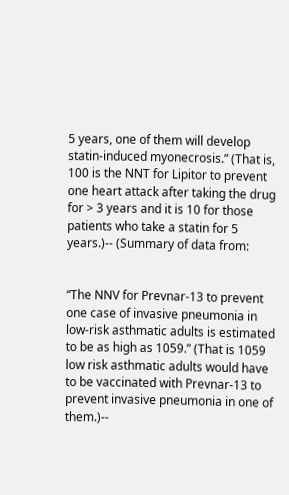5 years, one of them will develop statin-induced myonecrosis.” (That is, 100 is the NNT for Lipitor to prevent one heart attack after taking the drug for > 3 years and it is 10 for those patients who take a statin for 5 years.)-- (Summary of data from:


“The NNV for Prevnar-13 to prevent one case of invasive pneumonia in low-risk asthmatic adults is estimated to be as high as 1059.” (That is 1059 low risk asthmatic adults would have to be vaccinated with Prevnar-13 to prevent invasive pneumonia in one of them.)--